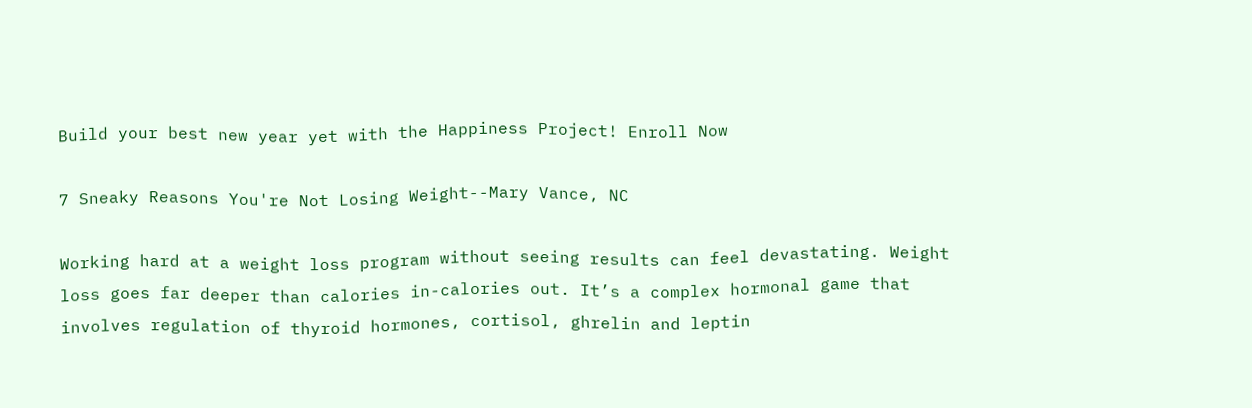Build your best new year yet with the Happiness Project! Enroll Now

7 Sneaky Reasons You're Not Losing Weight--Mary Vance, NC

Working hard at a weight loss program without seeing results can feel devastating. Weight loss goes far deeper than calories in-calories out. It’s a complex hormonal game that involves regulation of thyroid hormones, cortisol, ghrelin and leptin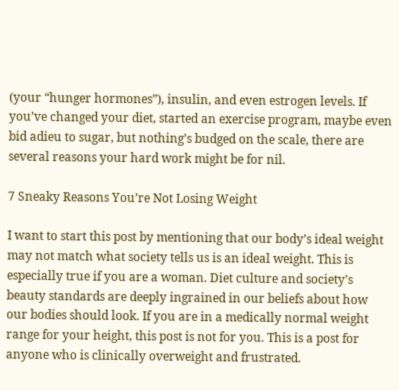(your “hunger hormones”), insulin, and even estrogen levels. If you’ve changed your diet, started an exercise program, maybe even bid adieu to sugar, but nothing’s budged on the scale, there are several reasons your hard work might be for nil.

7 Sneaky Reasons You’re Not Losing Weight

I want to start this post by mentioning that our body’s ideal weight may not match what society tells us is an ideal weight. This is especially true if you are a woman. Diet culture and society’s beauty standards are deeply ingrained in our beliefs about how our bodies should look. If you are in a medically normal weight range for your height, this post is not for you. This is a post for anyone who is clinically overweight and frustrated.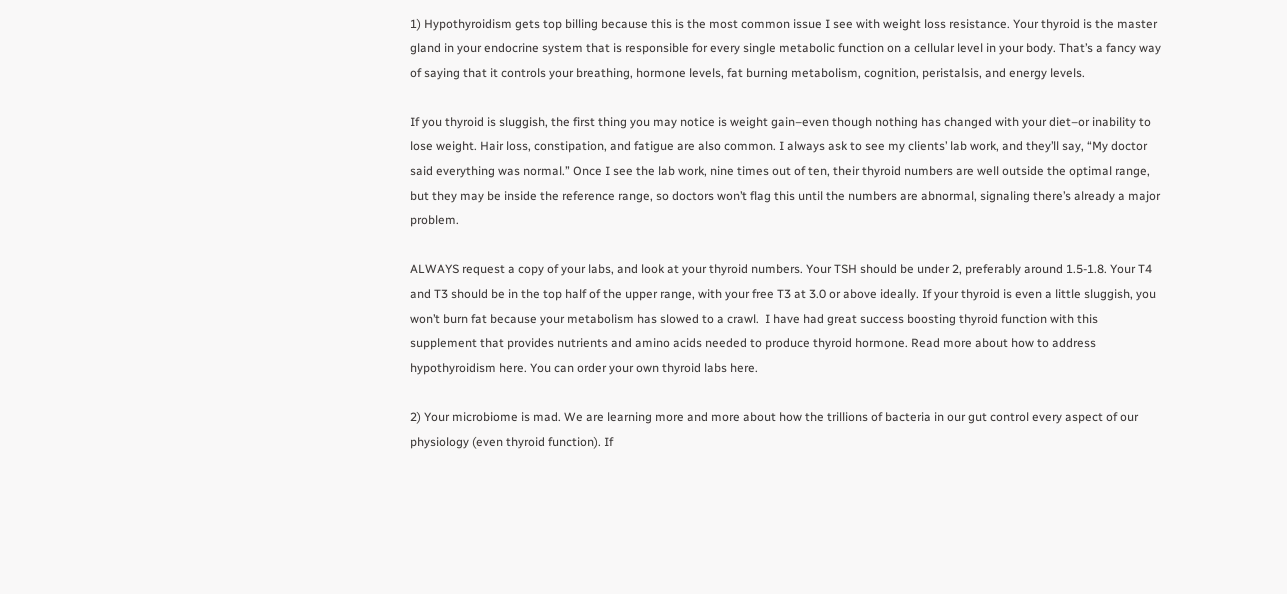1) Hypothyroidism gets top billing because this is the most common issue I see with weight loss resistance. Your thyroid is the master gland in your endocrine system that is responsible for every single metabolic function on a cellular level in your body. That’s a fancy way of saying that it controls your breathing, hormone levels, fat burning metabolism, cognition, peristalsis, and energy levels.

If you thyroid is sluggish, the first thing you may notice is weight gain–even though nothing has changed with your diet–or inability to lose weight. Hair loss, constipation, and fatigue are also common. I always ask to see my clients’ lab work, and they’ll say, “My doctor said everything was normal.” Once I see the lab work, nine times out of ten, their thyroid numbers are well outside the optimal range, but they may be inside the reference range, so doctors won’t flag this until the numbers are abnormal, signaling there’s already a major problem.

ALWAYS request a copy of your labs, and look at your thyroid numbers. Your TSH should be under 2, preferably around 1.5-1.8. Your T4 and T3 should be in the top half of the upper range, with your free T3 at 3.0 or above ideally. If your thyroid is even a little sluggish, you won’t burn fat because your metabolism has slowed to a crawl.  I have had great success boosting thyroid function with this supplement that provides nutrients and amino acids needed to produce thyroid hormone. Read more about how to address hypothyroidism here. You can order your own thyroid labs here.

2) Your microbiome is mad. We are learning more and more about how the trillions of bacteria in our gut control every aspect of our physiology (even thyroid function). If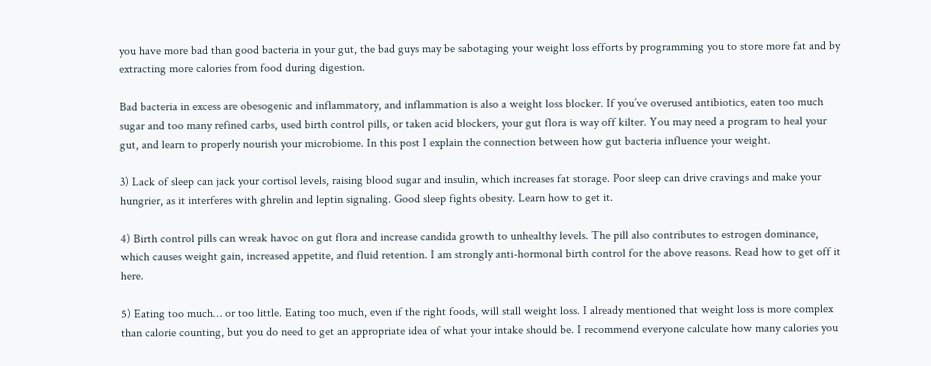you have more bad than good bacteria in your gut, the bad guys may be sabotaging your weight loss efforts by programming you to store more fat and by extracting more calories from food during digestion.

Bad bacteria in excess are obesogenic and inflammatory, and inflammation is also a weight loss blocker. If you’ve overused antibiotics, eaten too much sugar and too many refined carbs, used birth control pills, or taken acid blockers, your gut flora is way off kilter. You may need a program to heal your gut, and learn to properly nourish your microbiome. In this post I explain the connection between how gut bacteria influence your weight.

3) Lack of sleep can jack your cortisol levels, raising blood sugar and insulin, which increases fat storage. Poor sleep can drive cravings and make your hungrier, as it interferes with ghrelin and leptin signaling. Good sleep fights obesity. Learn how to get it.

4) Birth control pills can wreak havoc on gut flora and increase candida growth to unhealthy levels. The pill also contributes to estrogen dominance, which causes weight gain, increased appetite, and fluid retention. I am strongly anti-hormonal birth control for the above reasons. Read how to get off it here.

5) Eating too much… or too little. Eating too much, even if the right foods, will stall weight loss. I already mentioned that weight loss is more complex than calorie counting, but you do need to get an appropriate idea of what your intake should be. I recommend everyone calculate how many calories you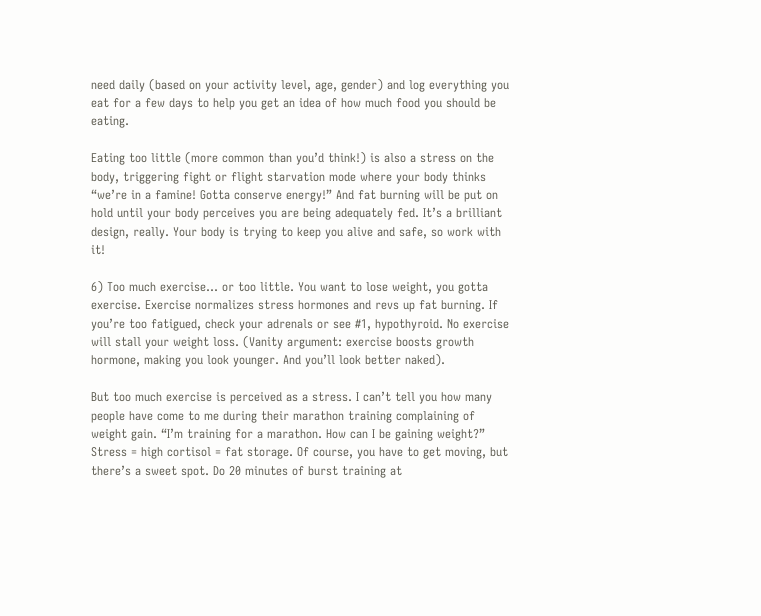need daily (based on your activity level, age, gender) and log everything you eat for a few days to help you get an idea of how much food you should be eating.

Eating too little (more common than you’d think!) is also a stress on the body, triggering fight or flight starvation mode where your body thinks “we’re in a famine! Gotta conserve energy!” And fat burning will be put on hold until your body perceives you are being adequately fed. It’s a brilliant design, really. Your body is trying to keep you alive and safe, so work with it!

6) Too much exercise… or too little. You want to lose weight, you gotta exercise. Exercise normalizes stress hormones and revs up fat burning. If you’re too fatigued, check your adrenals or see #1, hypothyroid. No exercise will stall your weight loss. (Vanity argument: exercise boosts growth hormone, making you look younger. And you’ll look better naked).

But too much exercise is perceived as a stress. I can’t tell you how many people have come to me during their marathon training complaining of weight gain. “I’m training for a marathon. How can I be gaining weight?” Stress = high cortisol = fat storage. Of course, you have to get moving, but there’s a sweet spot. Do 20 minutes of burst training at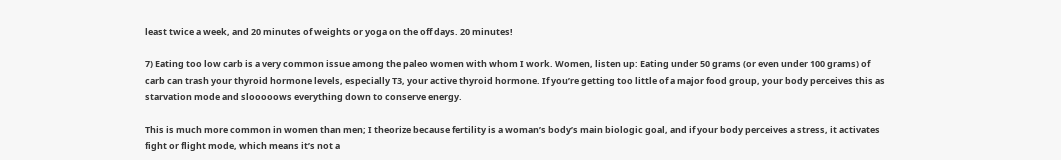least twice a week, and 20 minutes of weights or yoga on the off days. 20 minutes!

7) Eating too low carb is a very common issue among the paleo women with whom I work. Women, listen up: Eating under 50 grams (or even under 100 grams) of carb can trash your thyroid hormone levels, especially T3, your active thyroid hormone. If you’re getting too little of a major food group, your body perceives this as starvation mode and slooooows everything down to conserve energy.

This is much more common in women than men; I theorize because fertility is a woman’s body’s main biologic goal, and if your body perceives a stress, it activates fight or flight mode, which means it’s not a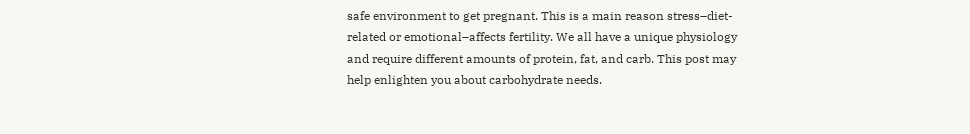safe environment to get pregnant. This is a main reason stress–diet-related or emotional–affects fertility. We all have a unique physiology and require different amounts of protein, fat, and carb. This post may help enlighten you about carbohydrate needs.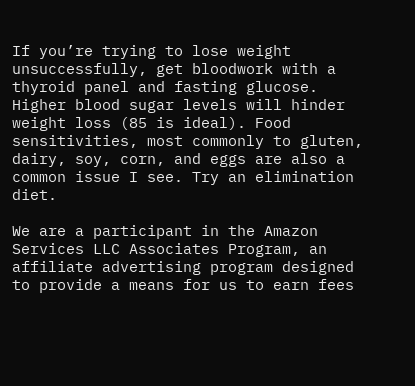If you’re trying to lose weight unsuccessfully, get bloodwork with a thyroid panel and fasting glucose. Higher blood sugar levels will hinder weight loss (85 is ideal). Food sensitivities, most commonly to gluten, dairy, soy, corn, and eggs are also a common issue I see. Try an elimination diet.

We are a participant in the Amazon Services LLC Associates Program, an affiliate advertising program designed to provide a means for us to earn fees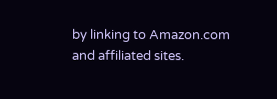by linking to Amazon.com and affiliated sites.